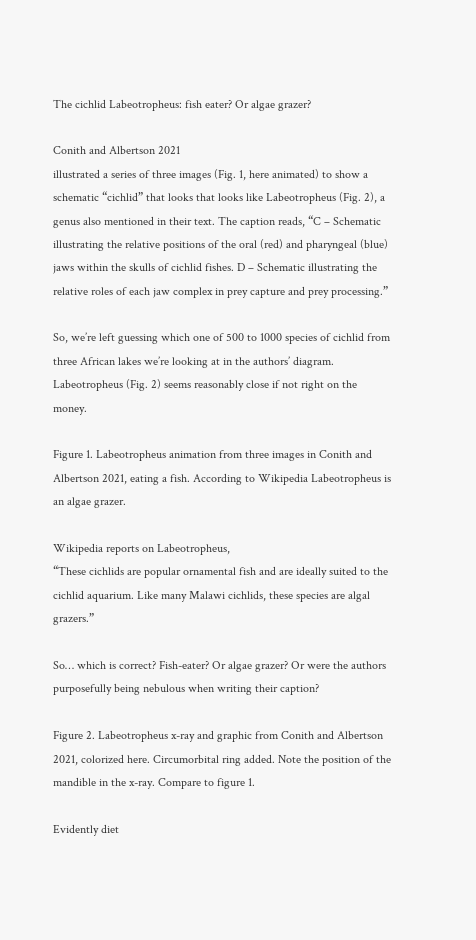The cichlid Labeotropheus: fish eater? Or algae grazer?

Conith and Albertson 2021
illustrated a series of three images (Fig. 1, here animated) to show a schematic “cichlid” that looks that looks like Labeotropheus (Fig. 2), a genus also mentioned in their text. The caption reads, “C – Schematic illustrating the relative positions of the oral (red) and pharyngeal (blue) jaws within the skulls of cichlid fishes. D – Schematic illustrating the relative roles of each jaw complex in prey capture and prey processing.”

So, we’re left guessing which one of 500 to 1000 species of cichlid from three African lakes we’re looking at in the authors’ diagram. Labeotropheus (Fig. 2) seems reasonably close if not right on the money.

Figure 1. Labeotropheus animation from three images in Conith and Albertson 2021, eating a fish. According to Wikipedia Labeotropheus is an algae grazer.

Wikipedia reports on Labeotropheus,
“These cichlids are popular ornamental fish and are ideally suited to the cichlid aquarium. Like many Malawi cichlids, these species are algal grazers.”

So… which is correct? Fish-eater? Or algae grazer? Or were the authors purposefully being nebulous when writing their caption?

Figure 2. Labeotropheus x-ray and graphic from Conith and Albertson 2021, colorized here. Circumorbital ring added. Note the position of the mandible in the x-ray. Compare to figure 1.

Evidently diet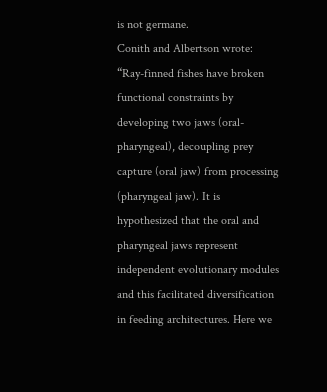is not germane.
Conith and Albertson wrote: “Ray-finned fishes have broken functional constraints by developing two jaws (oral-pharyngeal), decoupling prey capture (oral jaw) from processing (pharyngeal jaw). It is hypothesized that the oral and pharyngeal jaws represent independent evolutionary modules and this facilitated diversification in feeding architectures. Here we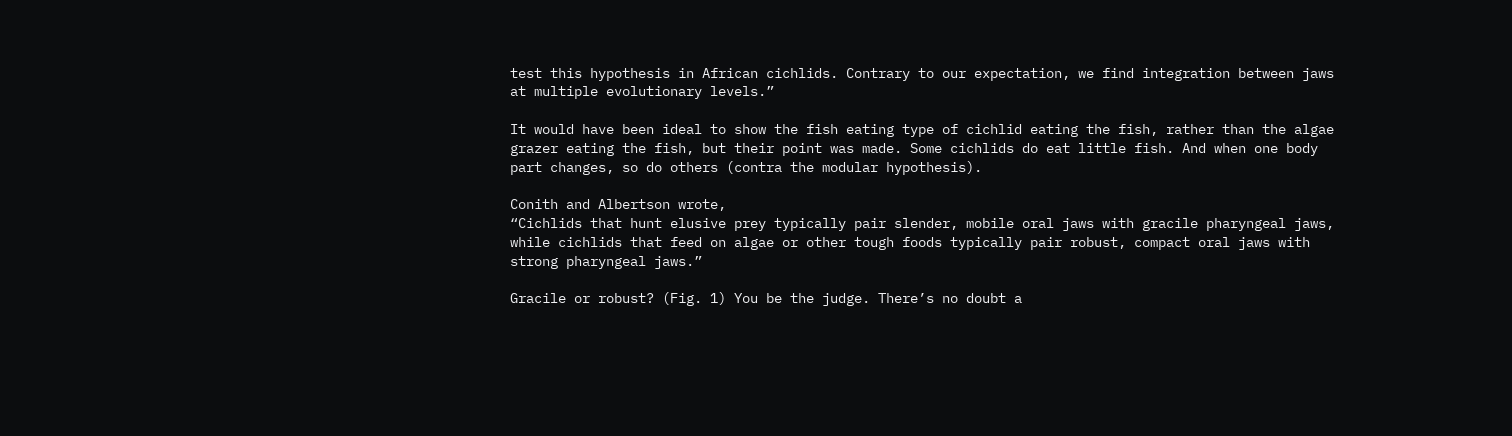test this hypothesis in African cichlids. Contrary to our expectation, we find integration between jaws at multiple evolutionary levels.”

It would have been ideal to show the fish eating type of cichlid eating the fish, rather than the algae grazer eating the fish, but their point was made. Some cichlids do eat little fish. And when one body part changes, so do others (contra the modular hypothesis).

Conith and Albertson wrote,
“Cichlids that hunt elusive prey typically pair slender, mobile oral jaws with gracile pharyngeal jaws, while cichlids that feed on algae or other tough foods typically pair robust, compact oral jaws with strong pharyngeal jaws.”

Gracile or robust? (Fig. 1) You be the judge. There’s no doubt a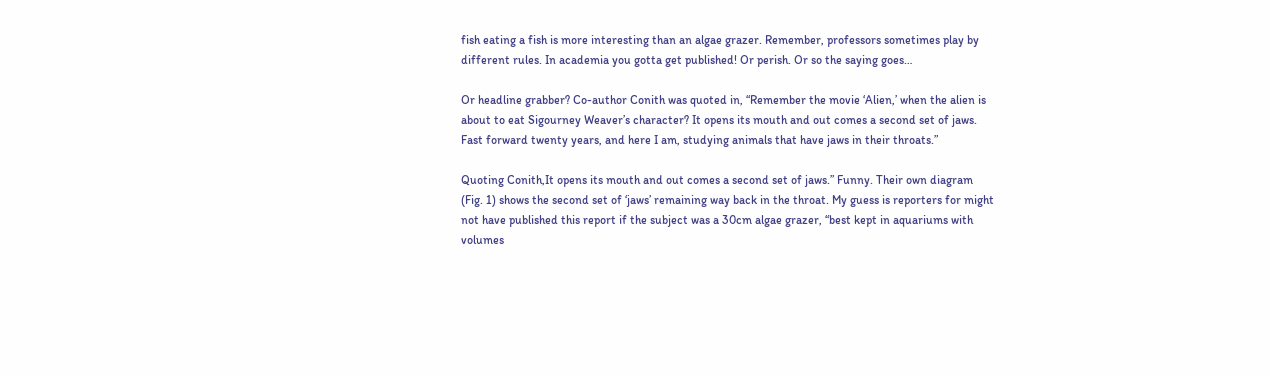fish eating a fish is more interesting than an algae grazer. Remember, professors sometimes play by different rules. In academia you gotta get published! Or perish. Or so the saying goes…

Or headline grabber? Co-author Conith was quoted in, “Remember the movie ‘Alien,’ when the alien is about to eat Sigourney Weaver’s character? It opens its mouth and out comes a second set of jaws. Fast forward twenty years, and here I am, studying animals that have jaws in their throats.”

Quoting Conith,It opens its mouth and out comes a second set of jaws.” Funny. Their own diagram (Fig. 1) shows the second set of ‘jaws’ remaining way back in the throat. My guess is reporters for might not have published this report if the subject was a 30cm algae grazer, “best kept in aquariums with volumes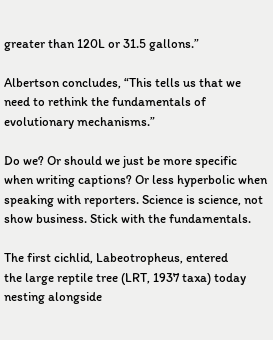greater than 120L or 31.5 gallons.”

Albertson concludes, “This tells us that we need to rethink the fundamentals of evolutionary mechanisms.”

Do we? Or should we just be more specific when writing captions? Or less hyperbolic when speaking with reporters. Science is science, not show business. Stick with the fundamentals.

The first cichlid, Labeotropheus, entered
the large reptile tree (LRT, 1937 taxa) today nesting alongside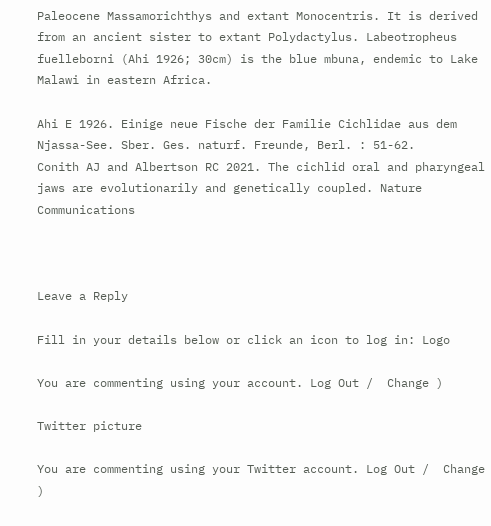Paleocene Massamorichthys and extant Monocentris. It is derived from an ancient sister to extant Polydactylus. Labeotropheus fuelleborni (Ahi 1926; 30cm) is the blue mbuna, endemic to Lake Malawi in eastern Africa.

Ahi E 1926. Einige neue Fische der Familie Cichlidae aus dem Njassa-See. Sber. Ges. naturf. Freunde, Berl. : 51-62.
Conith AJ and Albertson RC 2021. The cichlid oral and pharyngeal jaws are evolutionarily and genetically coupled. Nature Communications



Leave a Reply

Fill in your details below or click an icon to log in: Logo

You are commenting using your account. Log Out /  Change )

Twitter picture

You are commenting using your Twitter account. Log Out /  Change )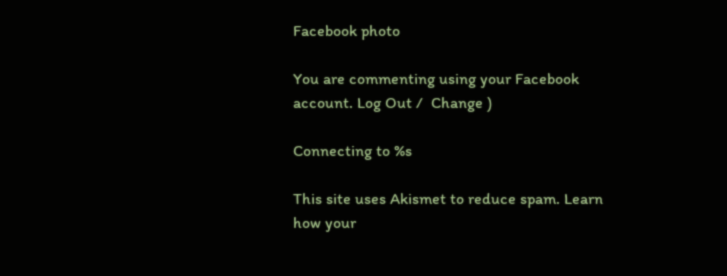Facebook photo

You are commenting using your Facebook account. Log Out /  Change )

Connecting to %s

This site uses Akismet to reduce spam. Learn how your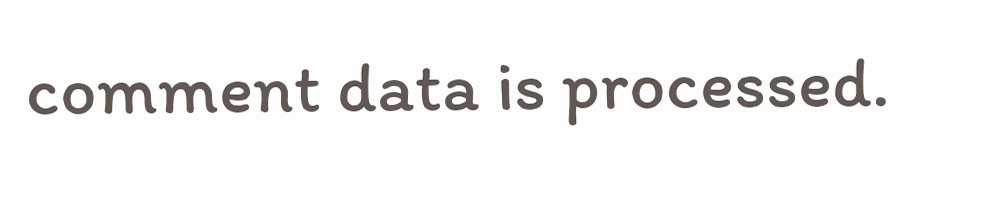comment data is processed.